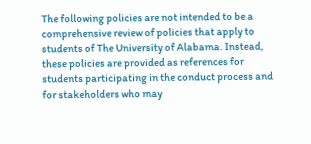The following policies are not intended to be a comprehensive review of policies that apply to students of The University of Alabama. Instead, these policies are provided as references for students participating in the conduct process and for stakeholders who may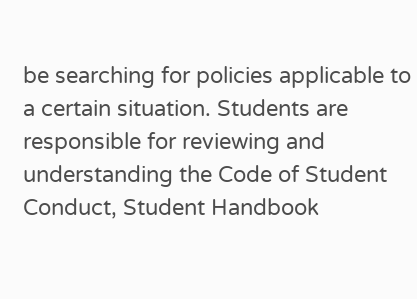be searching for policies applicable to a certain situation. Students are responsible for reviewing and understanding the Code of Student Conduct, Student Handbook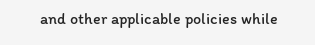and other applicable policies while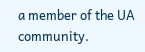a member of the UA community.